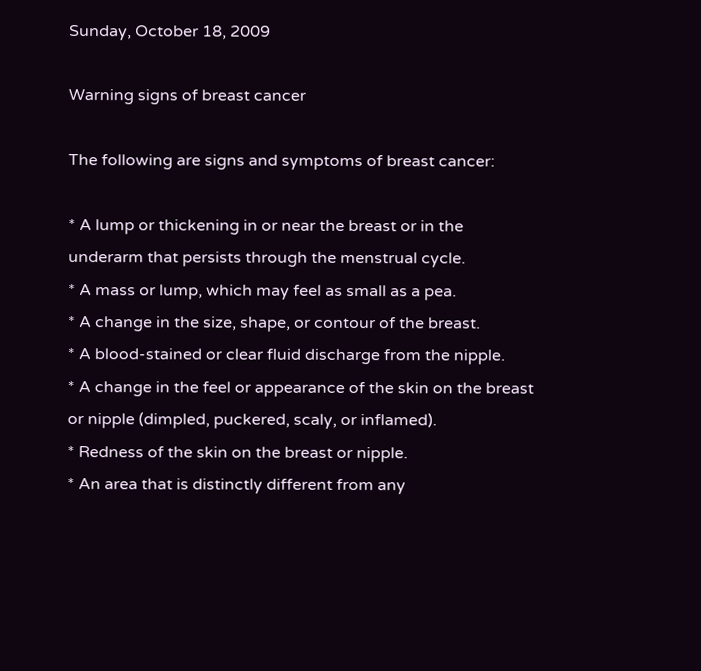Sunday, October 18, 2009

Warning signs of breast cancer

The following are signs and symptoms of breast cancer:

* A lump or thickening in or near the breast or in the underarm that persists through the menstrual cycle.
* A mass or lump, which may feel as small as a pea.
* A change in the size, shape, or contour of the breast.
* A blood-stained or clear fluid discharge from the nipple.
* A change in the feel or appearance of the skin on the breast or nipple (dimpled, puckered, scaly, or inflamed).
* Redness of the skin on the breast or nipple.
* An area that is distinctly different from any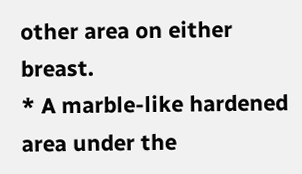other area on either breast.
* A marble-like hardened area under the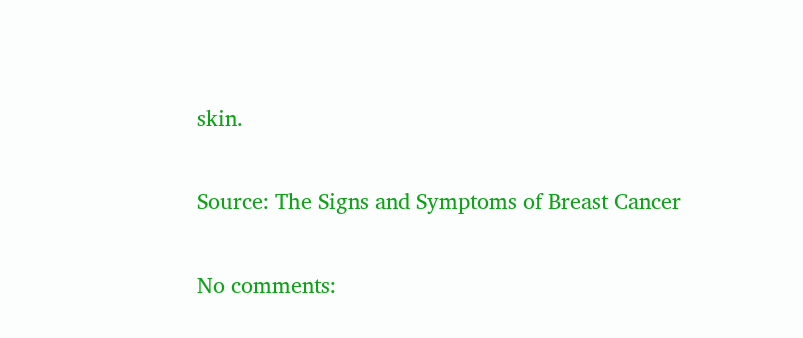skin.

Source: The Signs and Symptoms of Breast Cancer

No comments: